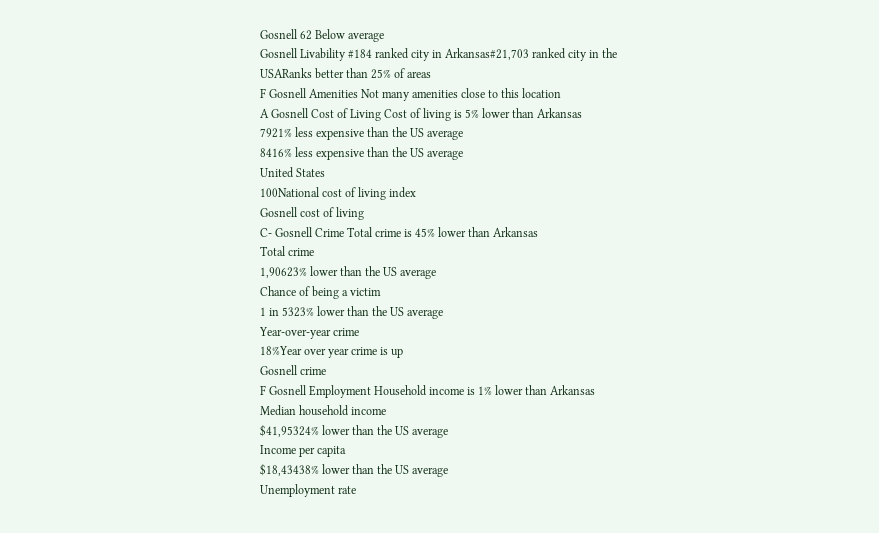Gosnell 62 Below average
Gosnell Livability #184 ranked city in Arkansas#21,703 ranked city in the USARanks better than 25% of areas
F Gosnell Amenities Not many amenities close to this location
A Gosnell Cost of Living Cost of living is 5% lower than Arkansas
7921% less expensive than the US average
8416% less expensive than the US average
United States
100National cost of living index
Gosnell cost of living
C- Gosnell Crime Total crime is 45% lower than Arkansas
Total crime
1,90623% lower than the US average
Chance of being a victim
1 in 5323% lower than the US average
Year-over-year crime
18%Year over year crime is up
Gosnell crime
F Gosnell Employment Household income is 1% lower than Arkansas
Median household income
$41,95324% lower than the US average
Income per capita
$18,43438% lower than the US average
Unemployment rate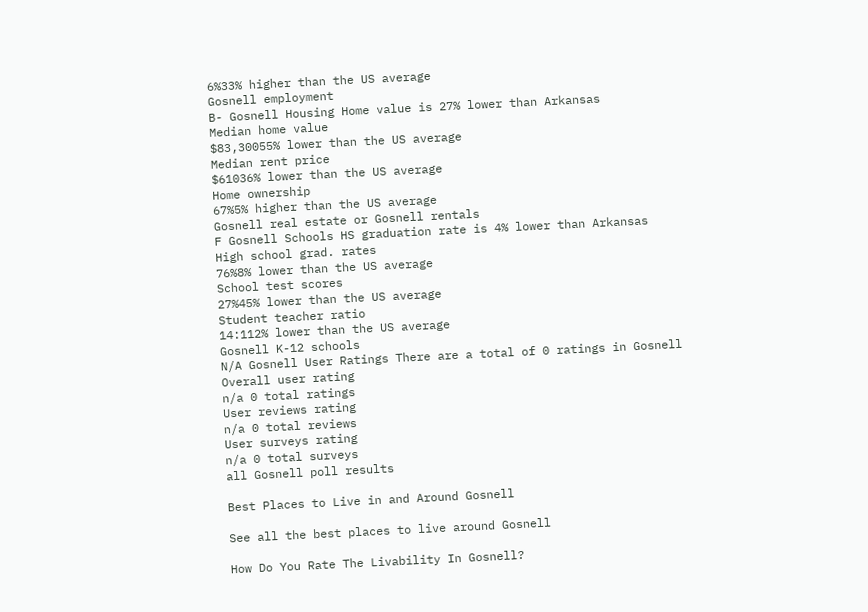6%33% higher than the US average
Gosnell employment
B- Gosnell Housing Home value is 27% lower than Arkansas
Median home value
$83,30055% lower than the US average
Median rent price
$61036% lower than the US average
Home ownership
67%5% higher than the US average
Gosnell real estate or Gosnell rentals
F Gosnell Schools HS graduation rate is 4% lower than Arkansas
High school grad. rates
76%8% lower than the US average
School test scores
27%45% lower than the US average
Student teacher ratio
14:112% lower than the US average
Gosnell K-12 schools
N/A Gosnell User Ratings There are a total of 0 ratings in Gosnell
Overall user rating
n/a 0 total ratings
User reviews rating
n/a 0 total reviews
User surveys rating
n/a 0 total surveys
all Gosnell poll results

Best Places to Live in and Around Gosnell

See all the best places to live around Gosnell

How Do You Rate The Livability In Gosnell?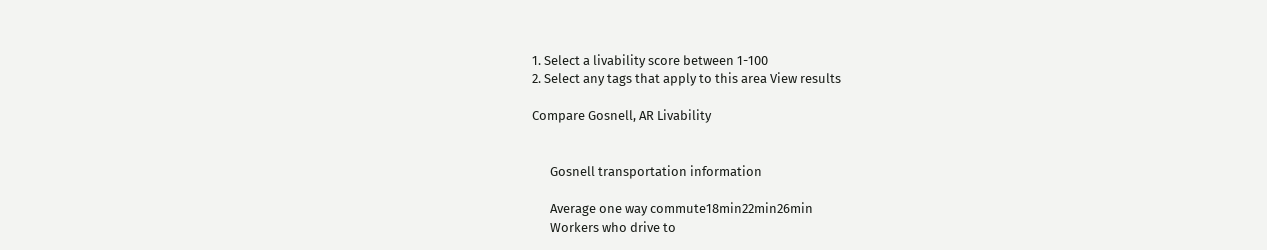1. Select a livability score between 1-100
2. Select any tags that apply to this area View results

Compare Gosnell, AR Livability


      Gosnell transportation information

      Average one way commute18min22min26min
      Workers who drive to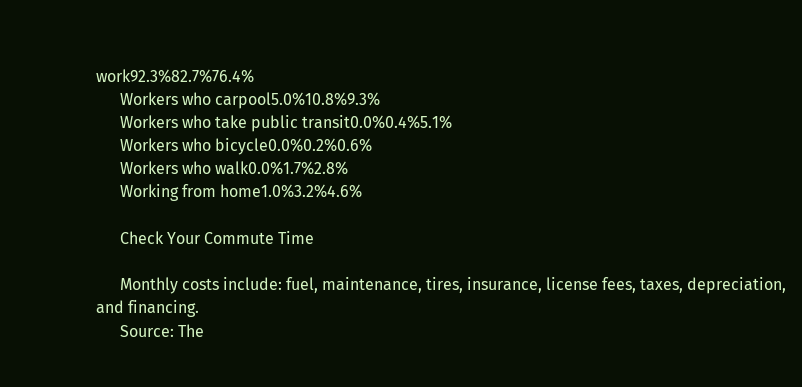work92.3%82.7%76.4%
      Workers who carpool5.0%10.8%9.3%
      Workers who take public transit0.0%0.4%5.1%
      Workers who bicycle0.0%0.2%0.6%
      Workers who walk0.0%1.7%2.8%
      Working from home1.0%3.2%4.6%

      Check Your Commute Time

      Monthly costs include: fuel, maintenance, tires, insurance, license fees, taxes, depreciation, and financing.
      Source: The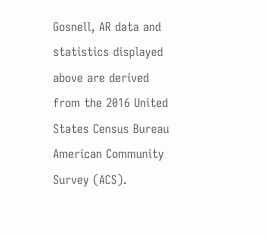Gosnell, AR data and statistics displayed above are derived from the 2016 United States Census Bureau American Community Survey (ACS).